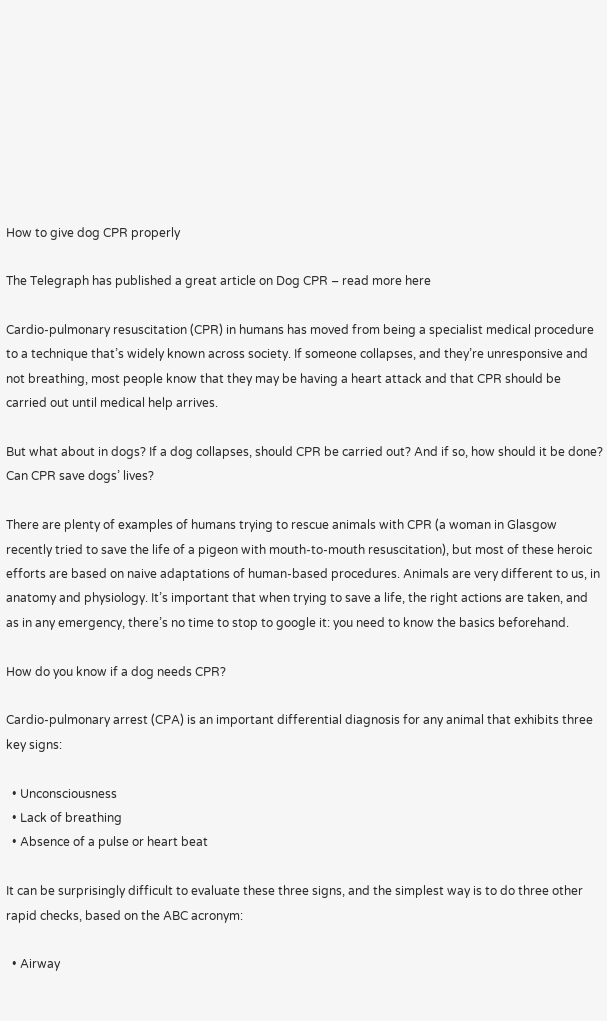How to give dog CPR properly

The Telegraph has published a great article on Dog CPR – read more here

Cardio-pulmonary resuscitation (CPR) in humans has moved from being a specialist medical procedure to a technique that’s widely known across society. If someone collapses, and they’re unresponsive and not breathing, most people know that they may be having a heart attack and that CPR should be carried out until medical help arrives.

But what about in dogs? If a dog collapses, should CPR be carried out? And if so, how should it be done? Can CPR save dogs’ lives?

There are plenty of examples of humans trying to rescue animals with CPR (a woman in Glasgow recently tried to save the life of a pigeon with mouth-to-mouth resuscitation), but most of these heroic efforts are based on naive adaptations of human-based procedures. Animals are very different to us, in anatomy and physiology. It’s important that when trying to save a life, the right actions are taken, and as in any emergency, there’s no time to stop to google it: you need to know the basics beforehand.

How do you know if a dog needs CPR?

Cardio-pulmonary arrest (CPA) is an important differential diagnosis for any animal that exhibits three key signs:

  • Unconsciousness
  • Lack of breathing
  • Absence of a pulse or heart beat

It can be surprisingly difficult to evaluate these three signs, and the simplest way is to do three other rapid checks, based on the ABC acronym:

  • Airway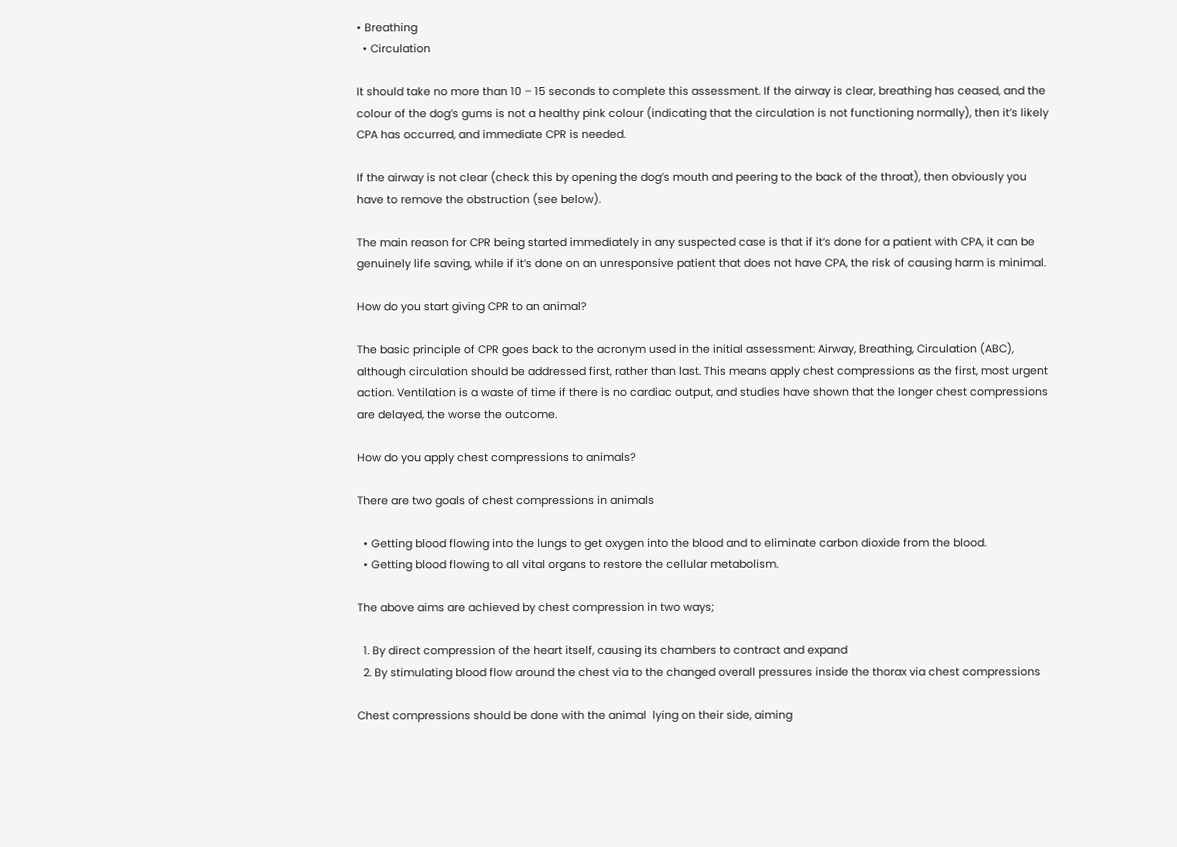• Breathing
  • Circulation

It should take no more than 10 – 15 seconds to complete this assessment. If the airway is clear, breathing has ceased, and the colour of the dog’s gums is not a healthy pink colour (indicating that the circulation is not functioning normally), then it’s likely CPA has occurred, and immediate CPR is needed.

If the airway is not clear (check this by opening the dog’s mouth and peering to the back of the throat), then obviously you have to remove the obstruction (see below).

The main reason for CPR being started immediately in any suspected case is that if it’s done for a patient with CPA, it can be genuinely life saving, while if it’s done on an unresponsive patient that does not have CPA, the risk of causing harm is minimal.

How do you start giving CPR to an animal?

The basic principle of CPR goes back to the acronym used in the initial assessment: Airway, Breathing, Circulation (ABC), although circulation should be addressed first, rather than last. This means apply chest compressions as the first, most urgent action. Ventilation is a waste of time if there is no cardiac output, and studies have shown that the longer chest compressions are delayed, the worse the outcome.

How do you apply chest compressions to animals?

There are two goals of chest compressions in animals

  • Getting blood flowing into the lungs to get oxygen into the blood and to eliminate carbon dioxide from the blood.
  • Getting blood flowing to all vital organs to restore the cellular metabolism.

The above aims are achieved by chest compression in two ways;

  1. By direct compression of the heart itself, causing its chambers to contract and expand
  2. By stimulating blood flow around the chest via to the changed overall pressures inside the thorax via chest compressions

Chest compressions should be done with the animal  lying on their side, aiming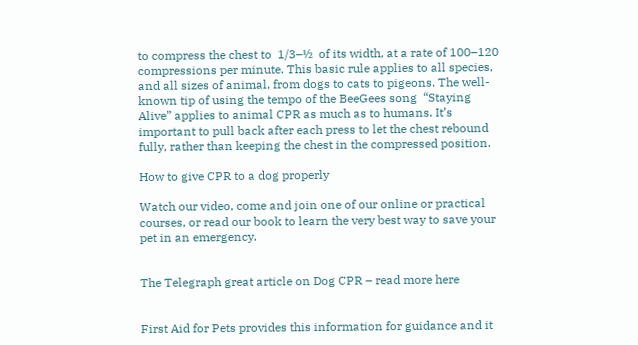to compress the chest to  1/3–½  of its width, at a rate of 100–120 compressions per minute. This basic rule applies to all species, and all sizes of animal, from dogs to cats to pigeons. The well-known tip of using the tempo of the BeeGees song  “Staying Alive” applies to animal CPR as much as to humans. It’s important to pull back after each press to let the chest rebound fully, rather than keeping the chest in the compressed position.

How to give CPR to a dog properly

Watch our video, come and join one of our online or practical courses, or read our book to learn the very best way to save your pet in an emergency.


The Telegraph great article on Dog CPR – read more here


First Aid for Pets provides this information for guidance and it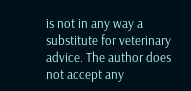is not in any way a substitute for veterinary advice. The author does not accept any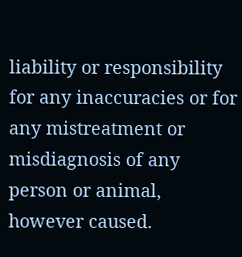liability or responsibility for any inaccuracies or for any mistreatment or misdiagnosis of any person or animal, however caused.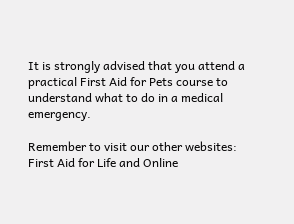It is strongly advised that you attend a practical First Aid for Pets course to understand what to do in a medical emergency.

Remember to visit our other websites: First Aid for Life and Online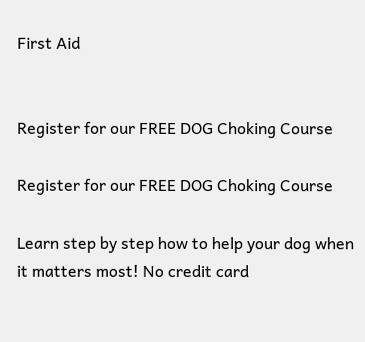First Aid


Register for our FREE DOG Choking Course

Register for our FREE DOG Choking Course

Learn step by step how to help your dog when it matters most! No credit card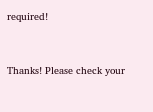required!


Thanks! Please check your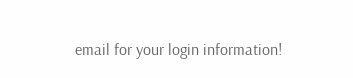email for your login information!